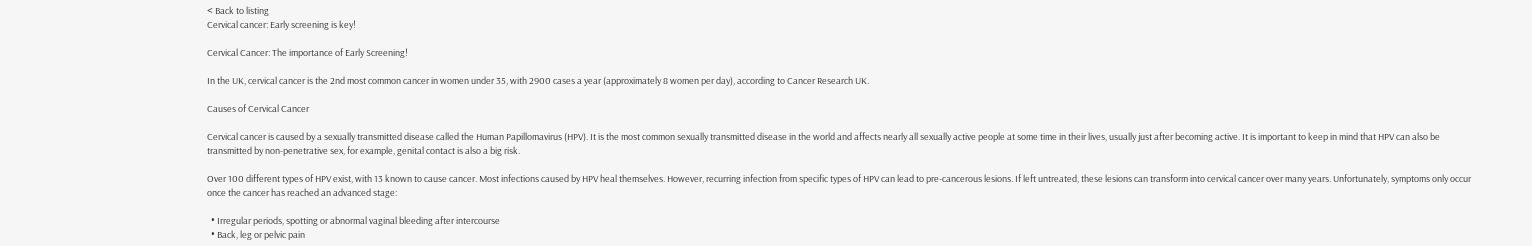< Back to listing
Cervical cancer: Early screening is key!

Cervical Cancer: The importance of Early Screening!

In the UK, cervical cancer is the 2nd most common cancer in women under 35, with 2900 cases a year (approximately 8 women per day), according to Cancer Research UK.

Causes of Cervical Cancer

Cervical cancer is caused by a sexually transmitted disease called the Human Papillomavirus (HPV). It is the most common sexually transmitted disease in the world and affects nearly all sexually active people at some time in their lives, usually just after becoming active. It is important to keep in mind that HPV can also be transmitted by non-penetrative sex, for example, genital contact is also a big risk.

Over 100 different types of HPV exist, with 13 known to cause cancer. Most infections caused by HPV heal themselves. However, recurring infection from specific types of HPV can lead to pre-cancerous lesions. If left untreated, these lesions can transform into cervical cancer over many years. Unfortunately, symptoms only occur once the cancer has reached an advanced stage:

  • Irregular periods, spotting or abnormal vaginal bleeding after intercourse
  • Back, leg or pelvic pain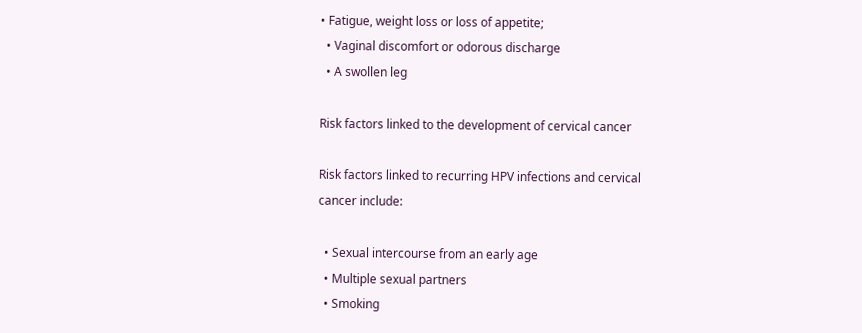• Fatigue, weight loss or loss of appetite;
  • Vaginal discomfort or odorous discharge
  • A swollen leg

Risk factors linked to the development of cervical cancer

Risk factors linked to recurring HPV infections and cervical cancer include:

  • Sexual intercourse from an early age
  • Multiple sexual partners
  • Smoking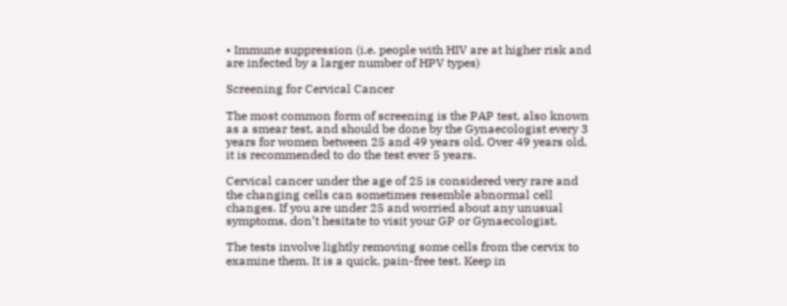• Immune suppression (i.e. people with HIV are at higher risk and are infected by a larger number of HPV types)

Screening for Cervical Cancer

The most common form of screening is the PAP test, also known as a smear test, and should be done by the Gynaecologist every 3 years for women between 25 and 49 years old. Over 49 years old, it is recommended to do the test ever 5 years.

Cervical cancer under the age of 25 is considered very rare and the changing cells can sometimes resemble abnormal cell changes. If you are under 25 and worried about any unusual symptoms, don’t hesitate to visit your GP or Gynaecologist.

The tests involve lightly removing some cells from the cervix to examine them. It is a quick, pain-free test. Keep in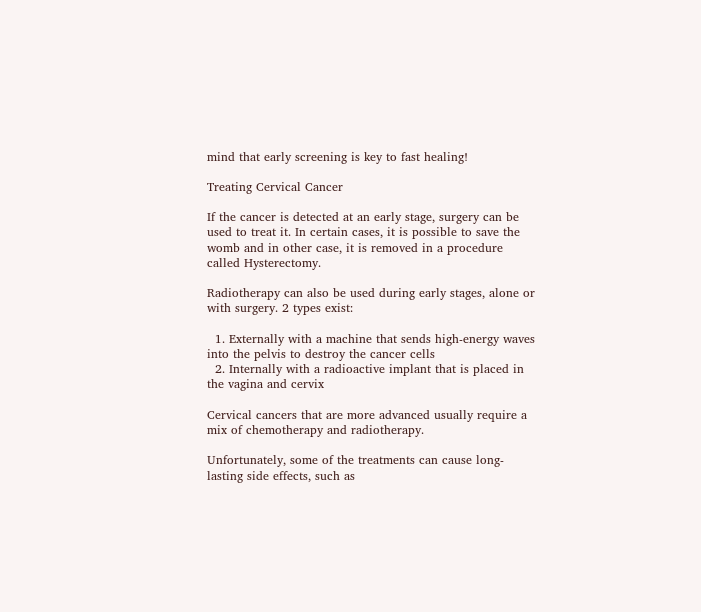mind that early screening is key to fast healing!

Treating Cervical Cancer

If the cancer is detected at an early stage, surgery can be used to treat it. In certain cases, it is possible to save the womb and in other case, it is removed in a procedure called Hysterectomy.

Radiotherapy can also be used during early stages, alone or with surgery. 2 types exist:

  1. Externally with a machine that sends high-energy waves into the pelvis to destroy the cancer cells
  2. Internally with a radioactive implant that is placed in the vagina and cervix

Cervical cancers that are more advanced usually require a mix of chemotherapy and radiotherapy.

Unfortunately, some of the treatments can cause long-lasting side effects, such as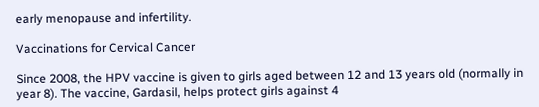early menopause and infertility.

Vaccinations for Cervical Cancer

Since 2008, the HPV vaccine is given to girls aged between 12 and 13 years old (normally in year 8). The vaccine, Gardasil, helps protect girls against 4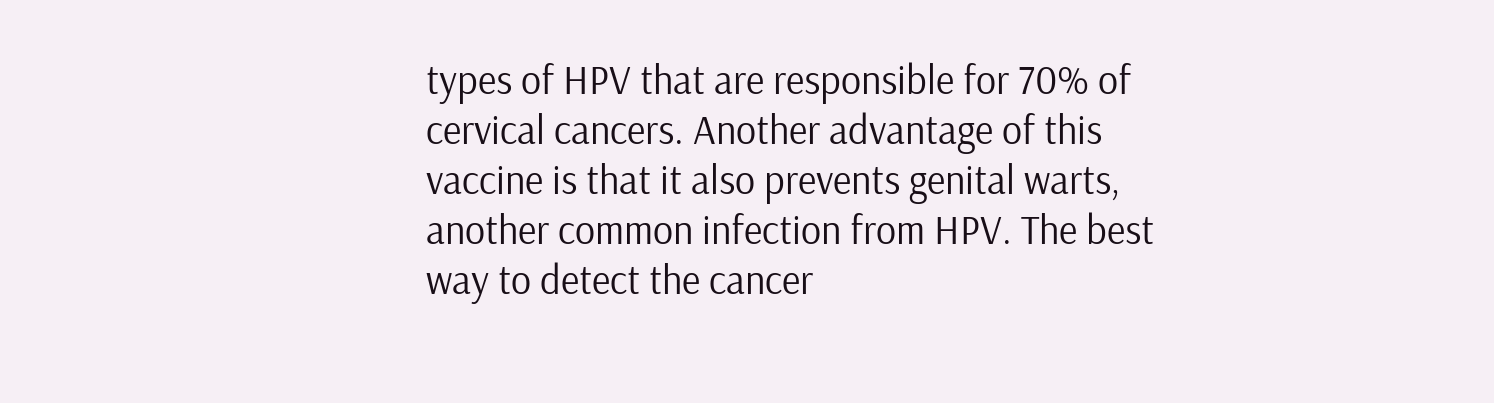types of HPV that are responsible for 70% of cervical cancers. Another advantage of this vaccine is that it also prevents genital warts, another common infection from HPV. The best way to detect the cancer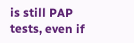is still PAP tests, even if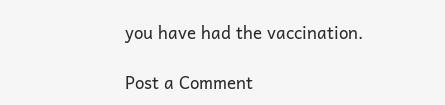you have had the vaccination.

Post a Comment